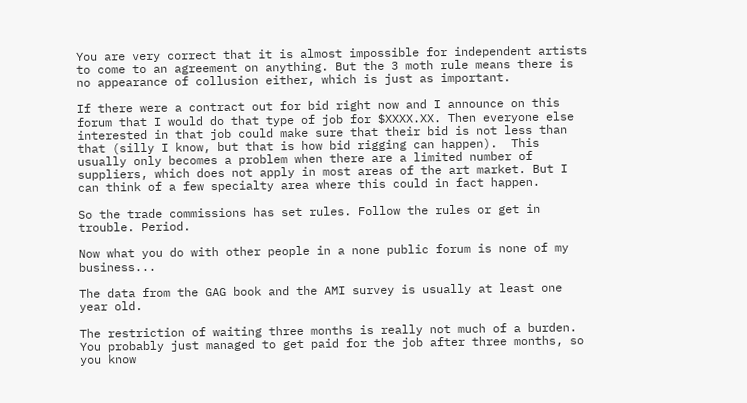You are very correct that it is almost impossible for independent artists to come to an agreement on anything. But the 3 moth rule means there is no appearance of collusion either, which is just as important.

If there were a contract out for bid right now and I announce on this forum that I would do that type of job for $XXXX.XX. Then everyone else interested in that job could make sure that their bid is not less than that (silly I know, but that is how bid rigging can happen).  This usually only becomes a problem when there are a limited number of suppliers, which does not apply in most areas of the art market. But I can think of a few specialty area where this could in fact happen.

So the trade commissions has set rules. Follow the rules or get in trouble. Period.

Now what you do with other people in a none public forum is none of my business...

The data from the GAG book and the AMI survey is usually at least one year old.

The restriction of waiting three months is really not much of a burden. You probably just managed to get paid for the job after three months, so you know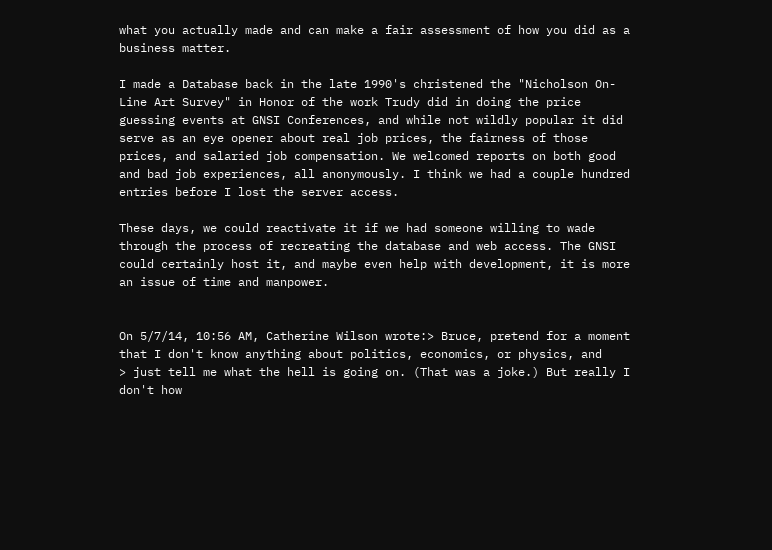what you actually made and can make a fair assessment of how you did as a business matter.

I made a Database back in the late 1990's christened the "Nicholson On-Line Art Survey" in Honor of the work Trudy did in doing the price guessing events at GNSI Conferences, and while not wildly popular it did serve as an eye opener about real job prices, the fairness of those prices, and salaried job compensation. We welcomed reports on both good and bad job experiences, all anonymously. I think we had a couple hundred entries before I lost the server access.

These days, we could reactivate it if we had someone willing to wade through the process of recreating the database and web access. The GNSI could certainly host it, and maybe even help with development, it is more an issue of time and manpower.


On 5/7/14, 10:56 AM, Catherine Wilson wrote:> Bruce, pretend for a moment that I don't know anything about politics, economics, or physics, and
> just tell me what the hell is going on. (That was a joke.) But really I don't how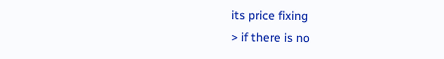its price fixing
> if there is no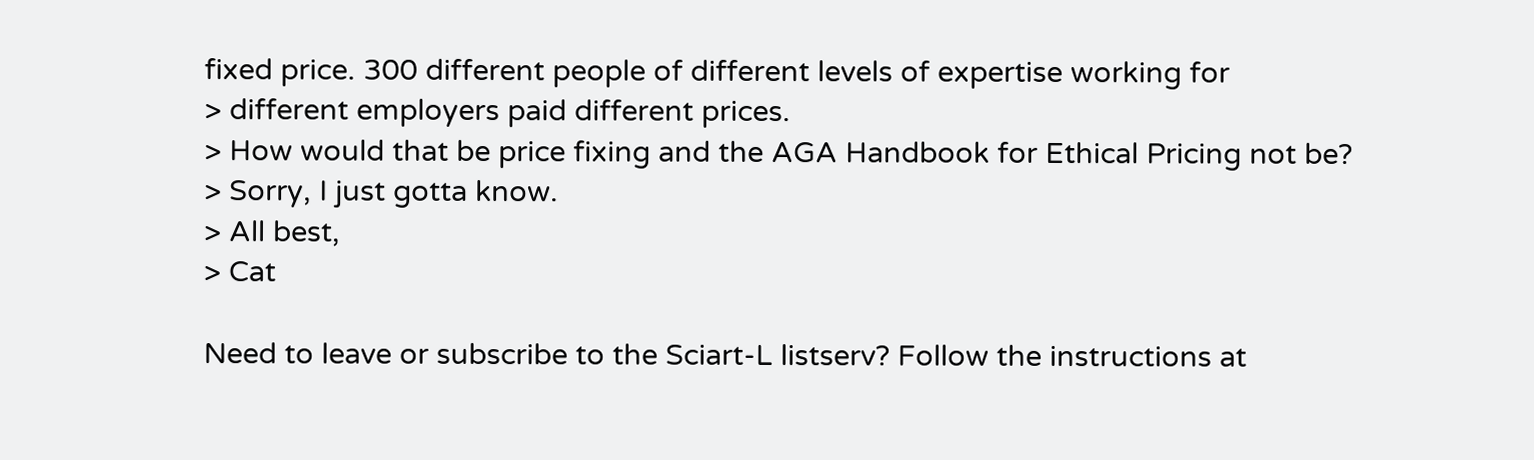fixed price. 300 different people of different levels of expertise working for
> different employers paid different prices.
> How would that be price fixing and the AGA Handbook for Ethical Pricing not be?
> Sorry, I just gotta know.
> All best,
> Cat

Need to leave or subscribe to the Sciart-L listserv? Follow the instructions at